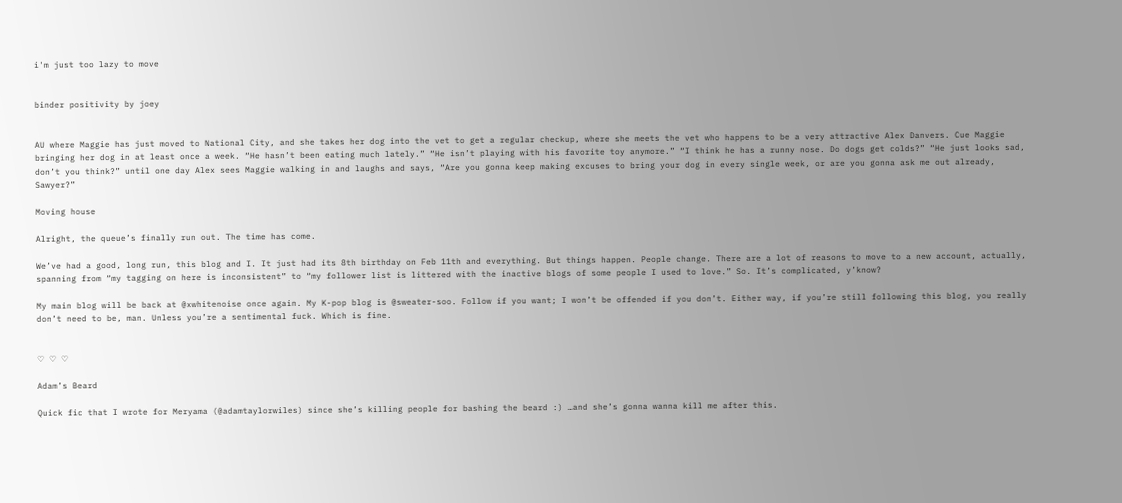i'm just too lazy to move


binder positivity by joey


AU where Maggie has just moved to National City, and she takes her dog into the vet to get a regular checkup, where she meets the vet who happens to be a very attractive Alex Danvers. Cue Maggie bringing her dog in at least once a week. “He hasn’t been eating much lately.” “He isn’t playing with his favorite toy anymore.” “I think he has a runny nose. Do dogs get colds?” “He just looks sad, don’t you think?” until one day Alex sees Maggie walking in and laughs and says, “Are you gonna keep making excuses to bring your dog in every single week, or are you gonna ask me out already, Sawyer?”

Moving house

Alright, the queue’s finally run out. The time has come.

We’ve had a good, long run, this blog and I. It just had its 8th birthday on Feb 11th and everything. But things happen. People change. There are a lot of reasons to move to a new account, actually, spanning from “my tagging on here is inconsistent” to “my follower list is littered with the inactive blogs of some people I used to love.” So. It’s complicated, y’know?

My main blog will be back at @xwhitenoise once again. My K-pop blog is @sweater-soo. Follow if you want; I won’t be offended if you don’t. Either way, if you’re still following this blog, you really don’t need to be, man. Unless you’re a sentimental fuck. Which is fine.


♡ ♡ ♡

Adam’s Beard

Quick fic that I wrote for Meryama (@adamtaylorwiles) since she’s killing people for bashing the beard :) …and she’s gonna wanna kill me after this.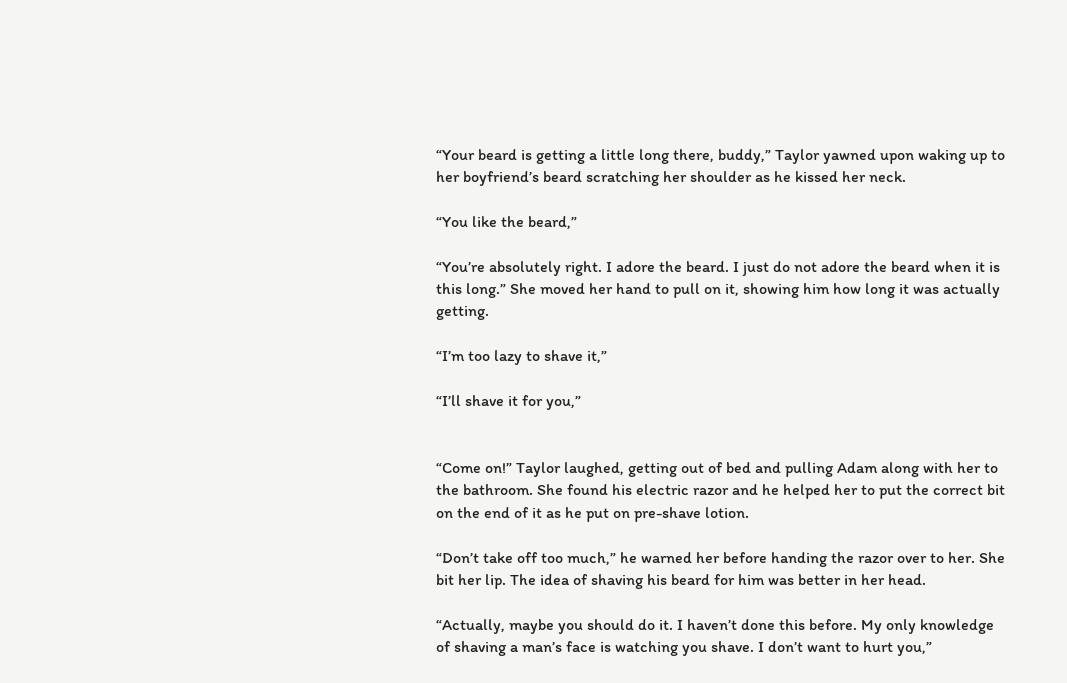“Your beard is getting a little long there, buddy,” Taylor yawned upon waking up to her boyfriend’s beard scratching her shoulder as he kissed her neck.

“You like the beard,”

“You’re absolutely right. I adore the beard. I just do not adore the beard when it is this long.” She moved her hand to pull on it, showing him how long it was actually getting.

“I’m too lazy to shave it,”

“I’ll shave it for you,”


“Come on!” Taylor laughed, getting out of bed and pulling Adam along with her to the bathroom. She found his electric razor and he helped her to put the correct bit on the end of it as he put on pre-shave lotion.

“Don’t take off too much,” he warned her before handing the razor over to her. She bit her lip. The idea of shaving his beard for him was better in her head.

“Actually, maybe you should do it. I haven’t done this before. My only knowledge of shaving a man’s face is watching you shave. I don’t want to hurt you,”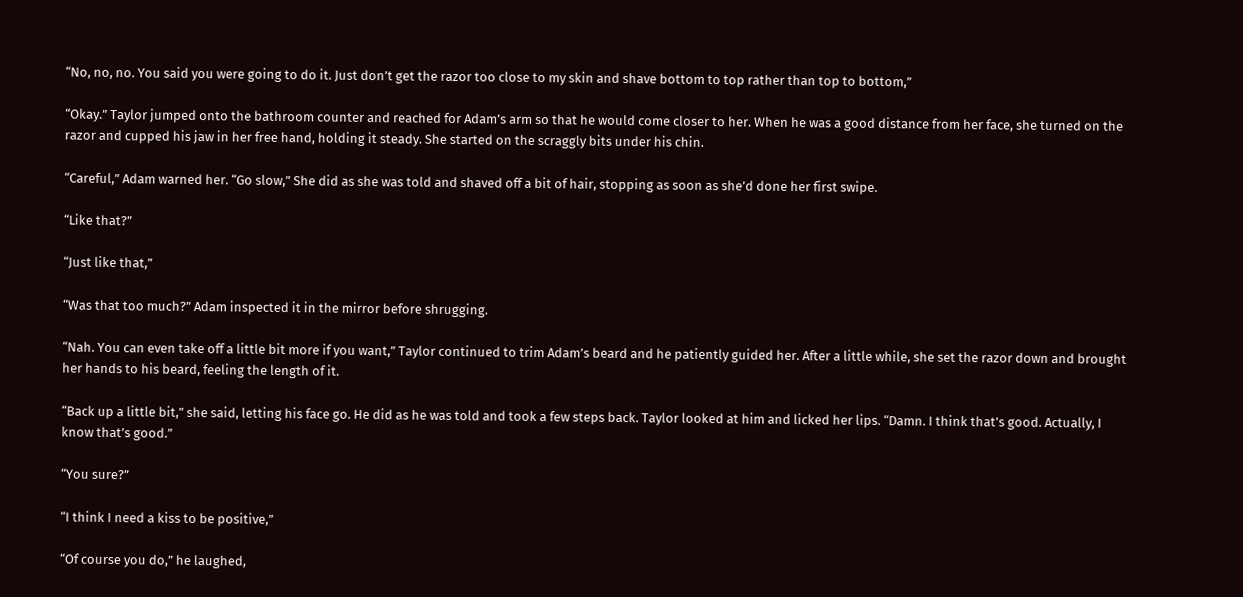“No, no, no. You said you were going to do it. Just don’t get the razor too close to my skin and shave bottom to top rather than top to bottom,”

“Okay.” Taylor jumped onto the bathroom counter and reached for Adam’s arm so that he would come closer to her. When he was a good distance from her face, she turned on the razor and cupped his jaw in her free hand, holding it steady. She started on the scraggly bits under his chin.

“Careful,” Adam warned her. “Go slow,” She did as she was told and shaved off a bit of hair, stopping as soon as she’d done her first swipe.

“Like that?”

“Just like that,”

“Was that too much?” Adam inspected it in the mirror before shrugging.

“Nah. You can even take off a little bit more if you want,” Taylor continued to trim Adam’s beard and he patiently guided her. After a little while, she set the razor down and brought her hands to his beard, feeling the length of it.

“Back up a little bit,” she said, letting his face go. He did as he was told and took a few steps back. Taylor looked at him and licked her lips. “Damn. I think that’s good. Actually, I know that’s good.”

“You sure?”

“I think I need a kiss to be positive,”

“Of course you do,” he laughed,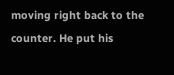moving right back to the counter. He put his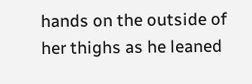hands on the outside of her thighs as he leaned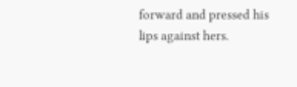forward and pressed his lips against hers.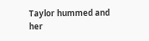Taylor hummed and her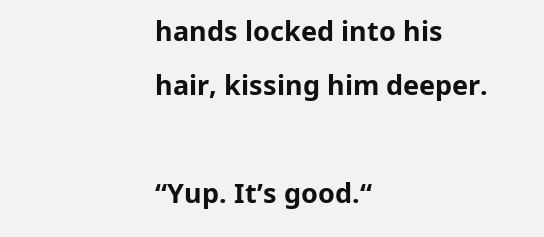hands locked into his hair, kissing him deeper.

“Yup. It’s good.“